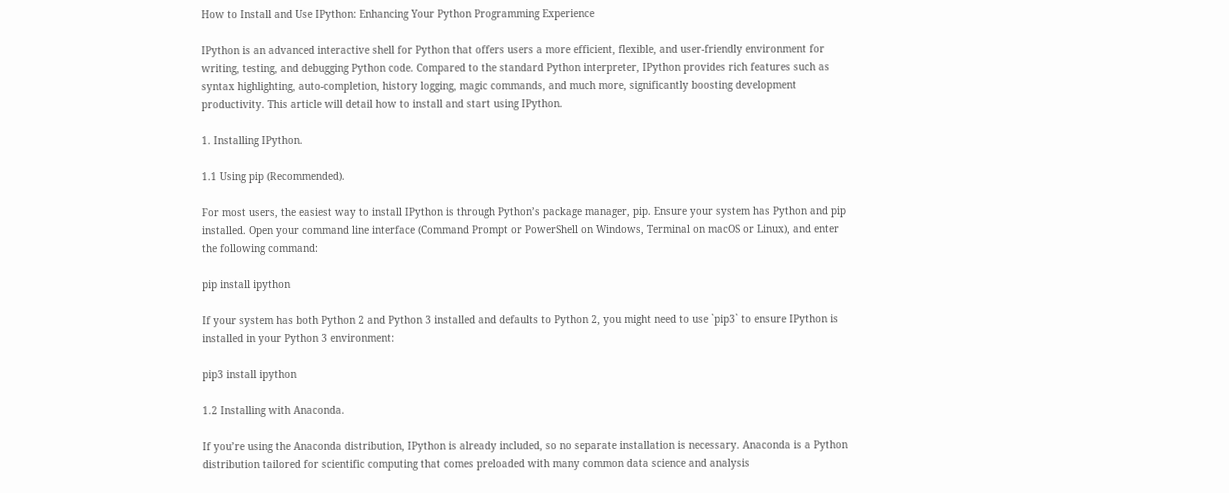How to Install and Use IPython: Enhancing Your Python Programming Experience

IPython is an advanced interactive shell for Python that offers users a more efficient, flexible, and user-friendly environment for writing, testing, and debugging Python code. Compared to the standard Python interpreter, IPython provides rich features such as syntax highlighting, auto-completion, history logging, magic commands, and much more, significantly boosting development productivity. This article will detail how to install and start using IPython.

1. Installing IPython.

1.1 Using pip (Recommended).

For most users, the easiest way to install IPython is through Python’s package manager, pip. Ensure your system has Python and pip installed. Open your command line interface (Command Prompt or PowerShell on Windows, Terminal on macOS or Linux), and enter the following command:

pip install ipython

If your system has both Python 2 and Python 3 installed and defaults to Python 2, you might need to use `pip3` to ensure IPython is installed in your Python 3 environment:

pip3 install ipython

1.2 Installing with Anaconda.

If you’re using the Anaconda distribution, IPython is already included, so no separate installation is necessary. Anaconda is a Python distribution tailored for scientific computing that comes preloaded with many common data science and analysis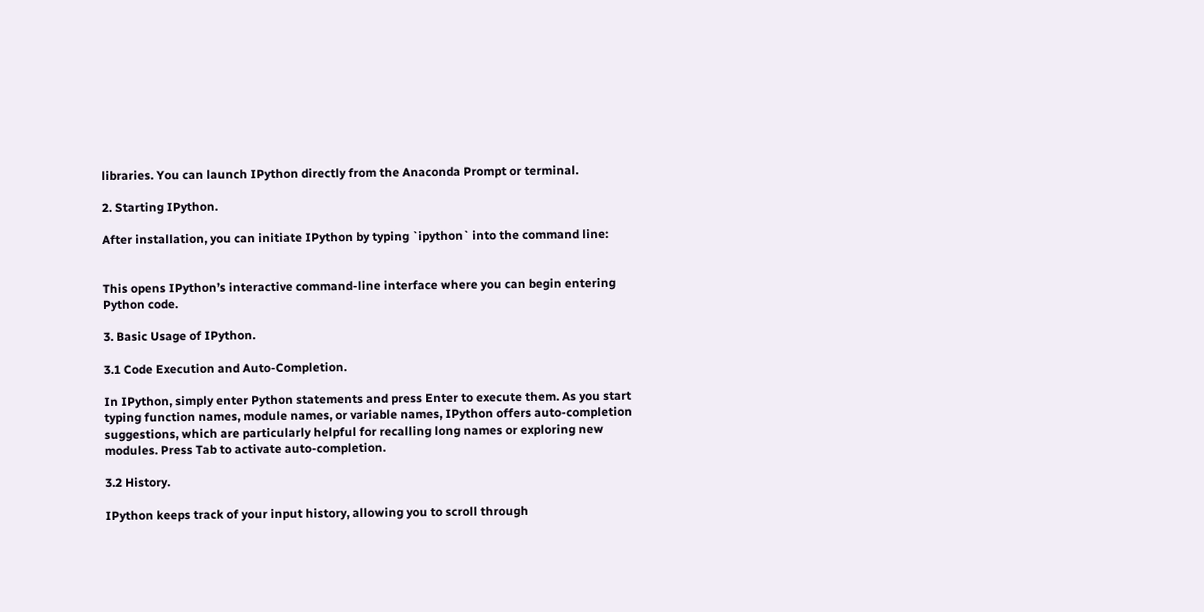libraries. You can launch IPython directly from the Anaconda Prompt or terminal.

2. Starting IPython.

After installation, you can initiate IPython by typing `ipython` into the command line:


This opens IPython’s interactive command-line interface where you can begin entering Python code.

3. Basic Usage of IPython.

3.1 Code Execution and Auto-Completion.

In IPython, simply enter Python statements and press Enter to execute them. As you start typing function names, module names, or variable names, IPython offers auto-completion suggestions, which are particularly helpful for recalling long names or exploring new modules. Press Tab to activate auto-completion.

3.2 History.

IPython keeps track of your input history, allowing you to scroll through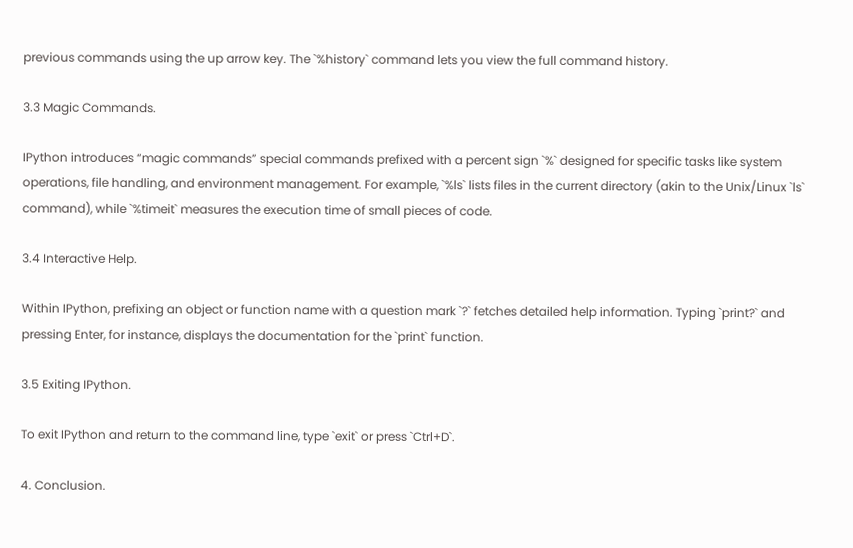previous commands using the up arrow key. The `%history` command lets you view the full command history.

3.3 Magic Commands.

IPython introduces “magic commands” special commands prefixed with a percent sign `%` designed for specific tasks like system operations, file handling, and environment management. For example, `%ls` lists files in the current directory (akin to the Unix/Linux `ls` command), while `%timeit` measures the execution time of small pieces of code.

3.4 Interactive Help.

Within IPython, prefixing an object or function name with a question mark `?` fetches detailed help information. Typing `print?` and pressing Enter, for instance, displays the documentation for the `print` function.

3.5 Exiting IPython.

To exit IPython and return to the command line, type `exit` or press `Ctrl+D`.

4. Conclusion.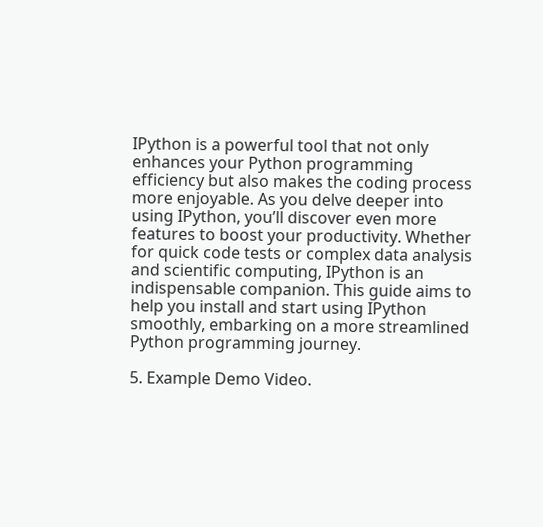IPython is a powerful tool that not only enhances your Python programming efficiency but also makes the coding process more enjoyable. As you delve deeper into using IPython, you’ll discover even more features to boost your productivity. Whether for quick code tests or complex data analysis and scientific computing, IPython is an indispensable companion. This guide aims to help you install and start using IPython smoothly, embarking on a more streamlined Python programming journey.

5. Example Demo Video.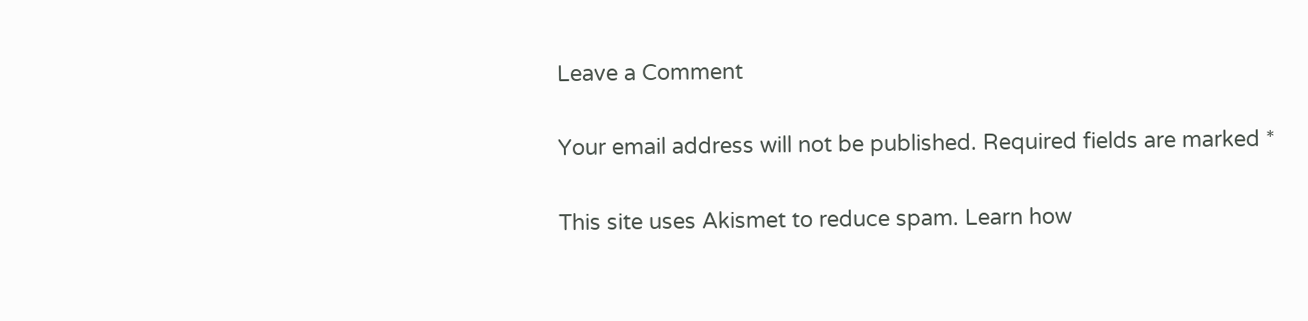Leave a Comment

Your email address will not be published. Required fields are marked *

This site uses Akismet to reduce spam. Learn how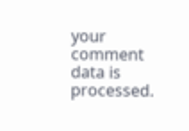your comment data is processed.